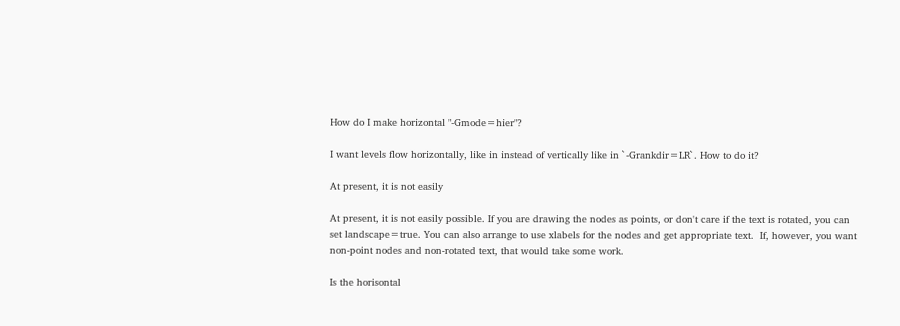How do I make horizontal "-Gmode=hier"?

I want levels flow horizontally, like in instead of vertically like in `-Grankdir=LR`. How to do it?

At present, it is not easily

At present, it is not easily possible. If you are drawing the nodes as points, or don't care if the text is rotated, you can set landscape=true. You can also arrange to use xlabels for the nodes and get appropriate text.  If, however, you want non-point nodes and non-rotated text, that would take some work.

Is the horisontal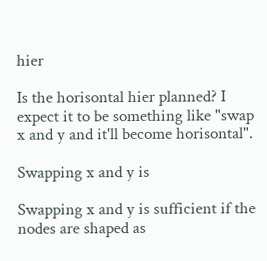hier

Is the horisontal hier planned? I expect it to be something like "swap x and y and it'll become horisontal".

Swapping x and y is

Swapping x and y is sufficient if the nodes are shaped as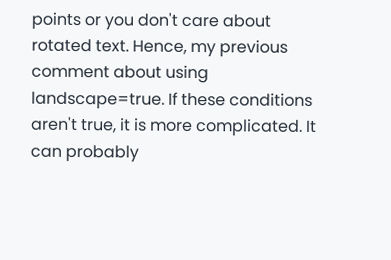points or you don't care about rotated text. Hence, my previous comment about using landscape=true. If these conditions aren't true, it is more complicated. It can probably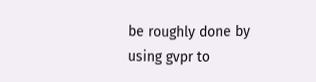be roughly done by using gvpr to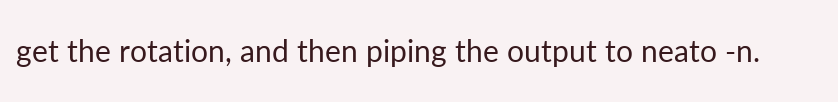get the rotation, and then piping the output to neato -n.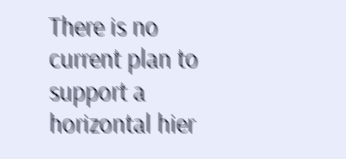There is no current plan to support a horizontal hier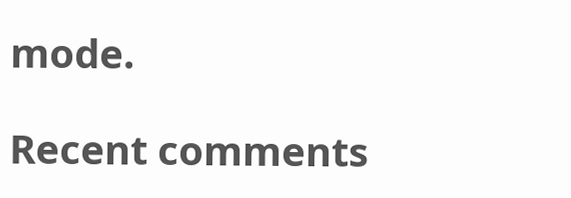mode.

Recent comments